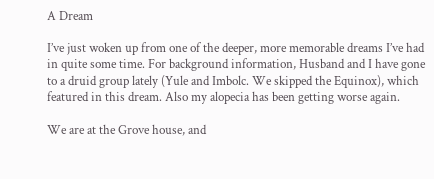A Dream

I’ve just woken up from one of the deeper, more memorable dreams I’ve had in quite some time. For background information, Husband and I have gone to a druid group lately (Yule and Imbolc. We skipped the Equinox), which  featured in this dream. Also my alopecia has been getting worse again.

We are at the Grove house, and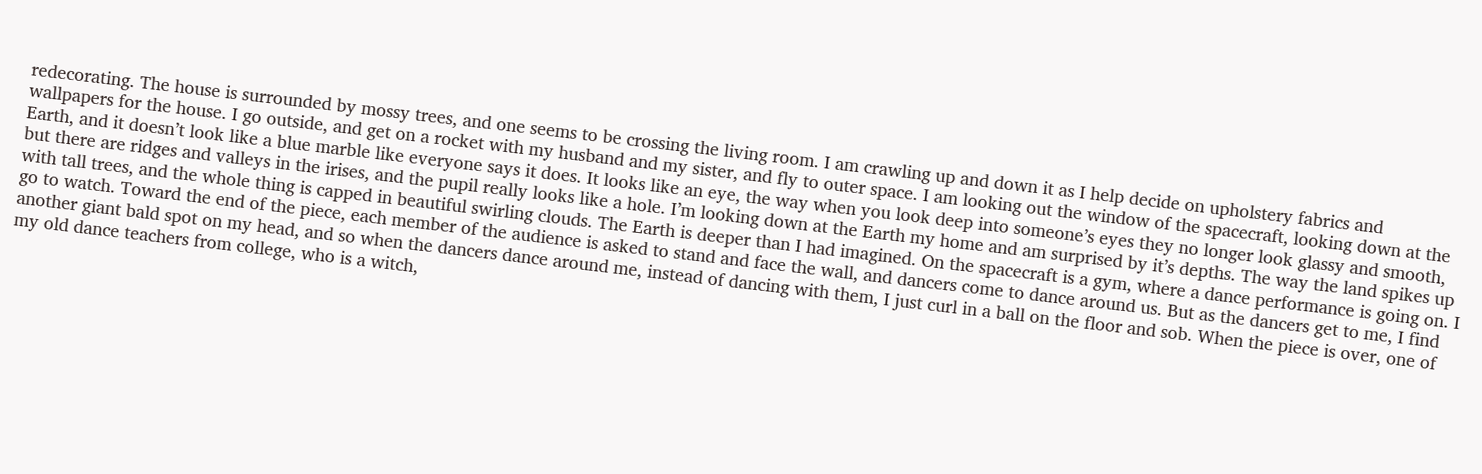redecorating. The house is surrounded by mossy trees, and one seems to be crossing the living room. I am crawling up and down it as I help decide on upholstery fabrics and wallpapers for the house. I go outside, and get on a rocket with my husband and my sister, and fly to outer space. I am looking out the window of the spacecraft, looking down at the Earth, and it doesn’t look like a blue marble like everyone says it does. It looks like an eye, the way when you look deep into someone’s eyes they no longer look glassy and smooth, but there are ridges and valleys in the irises, and the pupil really looks like a hole. I’m looking down at the Earth my home and am surprised by it’s depths. The way the land spikes up with tall trees, and the whole thing is capped in beautiful swirling clouds. The Earth is deeper than I had imagined. On the spacecraft is a gym, where a dance performance is going on. I go to watch. Toward the end of the piece, each member of the audience is asked to stand and face the wall, and dancers come to dance around us. But as the dancers get to me, I find another giant bald spot on my head, and so when the dancers dance around me, instead of dancing with them, I just curl in a ball on the floor and sob. When the piece is over, one of my old dance teachers from college, who is a witch,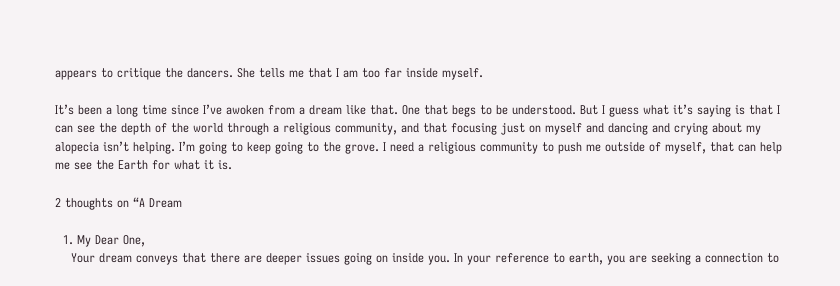appears to critique the dancers. She tells me that I am too far inside myself.

It’s been a long time since I’ve awoken from a dream like that. One that begs to be understood. But I guess what it’s saying is that I can see the depth of the world through a religious community, and that focusing just on myself and dancing and crying about my alopecia isn’t helping. I’m going to keep going to the grove. I need a religious community to push me outside of myself, that can help me see the Earth for what it is.

2 thoughts on “A Dream

  1. My Dear One,
    Your dream conveys that there are deeper issues going on inside you. In your reference to earth, you are seeking a connection to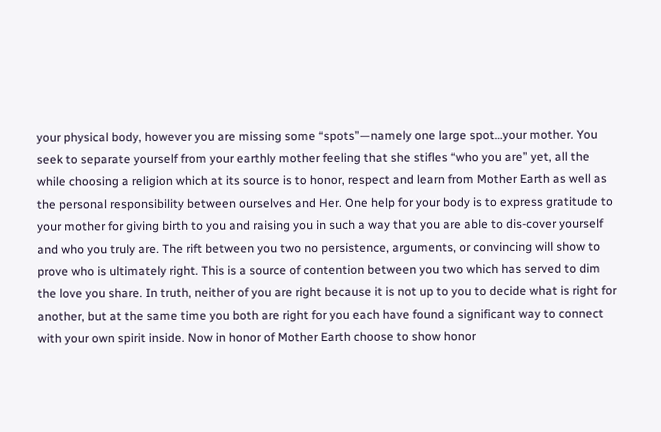your physical body, however you are missing some “spots”—namely one large spot…your mother. You seek to separate yourself from your earthly mother feeling that she stifles “who you are” yet, all the while choosing a religion which at its source is to honor, respect and learn from Mother Earth as well as the personal responsibility between ourselves and Her. One help for your body is to express gratitude to your mother for giving birth to you and raising you in such a way that you are able to dis-cover yourself and who you truly are. The rift between you two no persistence, arguments, or convincing will show to prove who is ultimately right. This is a source of contention between you two which has served to dim the love you share. In truth, neither of you are right because it is not up to you to decide what is right for another, but at the same time you both are right for you each have found a significant way to connect with your own spirit inside. Now in honor of Mother Earth choose to show honor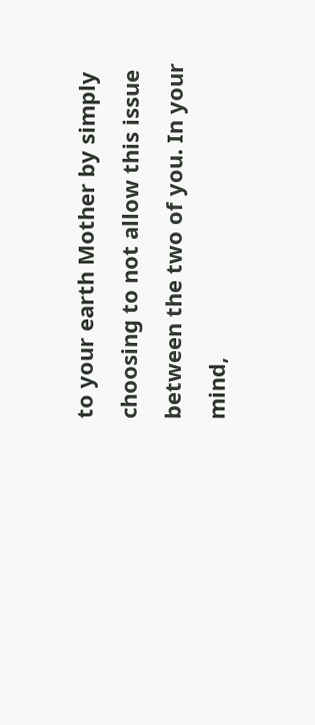to your earth Mother by simply choosing to not allow this issue between the two of you. In your mind,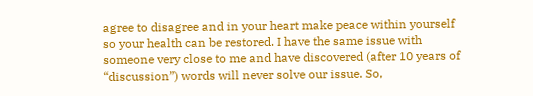agree to disagree and in your heart make peace within yourself so your health can be restored. I have the same issue with someone very close to me and have discovered (after 10 years of “discussion”) words will never solve our issue. So,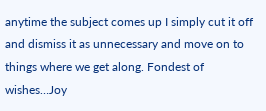anytime the subject comes up I simply cut it off and dismiss it as unnecessary and move on to things where we get along. Fondest of wishes…Joy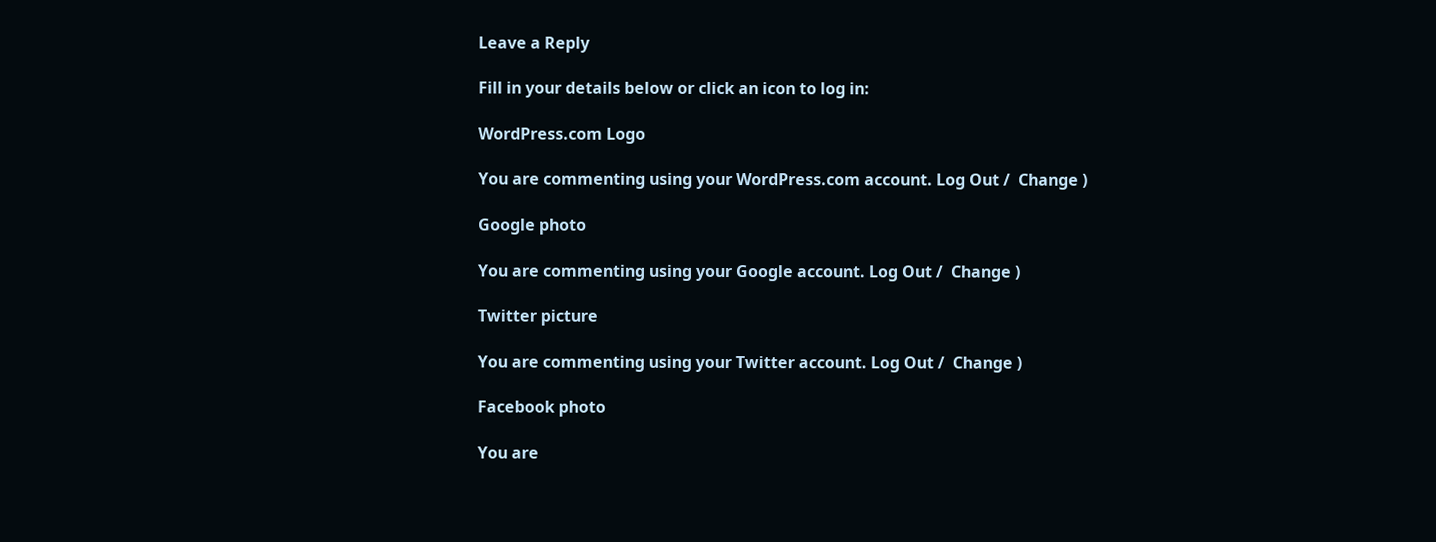Leave a Reply

Fill in your details below or click an icon to log in:

WordPress.com Logo

You are commenting using your WordPress.com account. Log Out /  Change )

Google photo

You are commenting using your Google account. Log Out /  Change )

Twitter picture

You are commenting using your Twitter account. Log Out /  Change )

Facebook photo

You are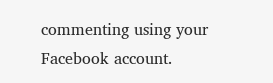commenting using your Facebook account.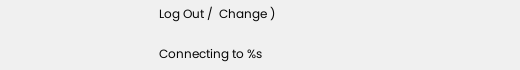Log Out /  Change )

Connecting to %s